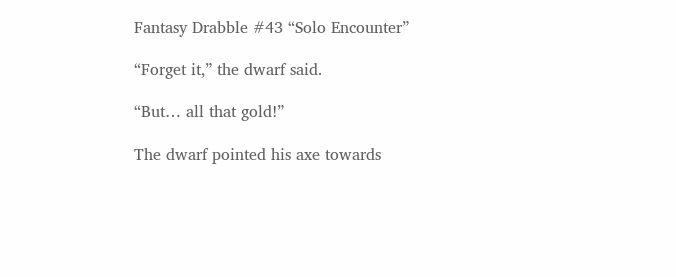Fantasy Drabble #43 “Solo Encounter”

“Forget it,” the dwarf said.

“But… all that gold!”

The dwarf pointed his axe towards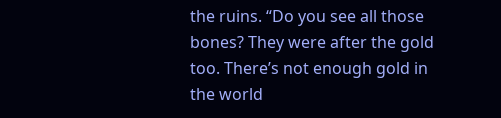the ruins. “Do you see all those bones? They were after the gold too. There’s not enough gold in the world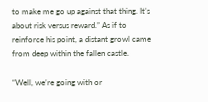to make me go up against that thing. It’s about risk versus reward.” As if to reinforce his point, a distant growl came from deep within the fallen castle.

“Well, we’re going with or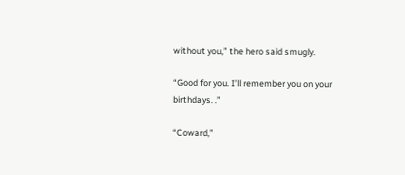without you,” the hero said smugly.

“Good for you. I’ll remember you on your birthdays. .”

“Coward,”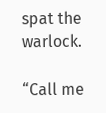spat the warlock.

“Call me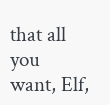that all you want, Elf,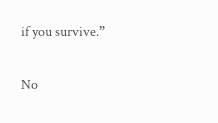if you survive.”

No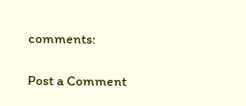comments:

Post a Comment